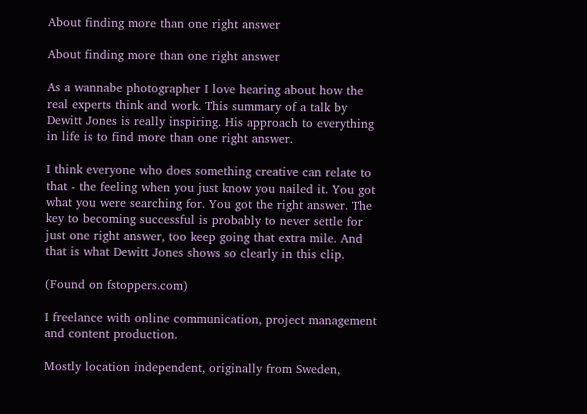About finding more than one right answer

About finding more than one right answer

As a wannabe photographer I love hearing about how the real experts think and work. This summary of a talk by Dewitt Jones is really inspiring. His approach to everything in life is to find more than one right answer.

I think everyone who does something creative can relate to that - the feeling when you just know you nailed it. You got what you were searching for. You got the right answer. The key to becoming successful is probably to never settle for just one right answer, too keep going that extra mile. And that is what Dewitt Jones shows so clearly in this clip.

(Found on fstoppers.com)

I freelance with online communication, project management and content production.

Mostly location independent, originally from Sweden,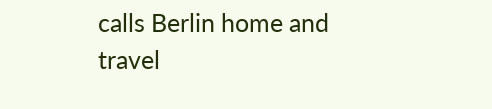calls Berlin home and travel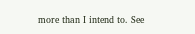more than I intend to. See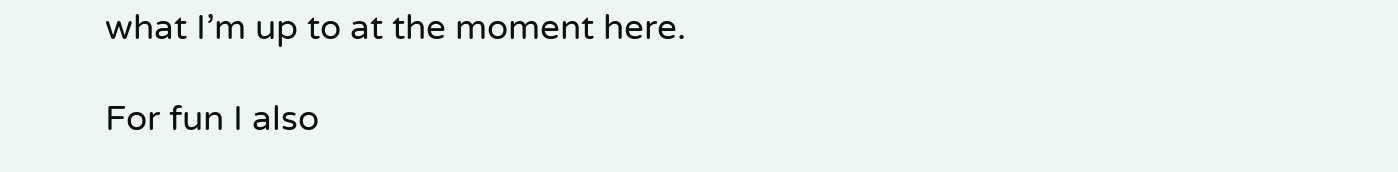what I’m up to at the moment here.

For fun I also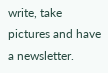write, take pictures and have a newsletter.